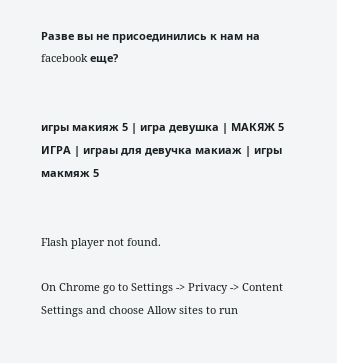Разве вы не присоединились к нам на facebook еще?


игры макияж 5 | игра девушка | МАКЯЖ 5 ИГРА | играы для девучка макиаж | игры макмяж 5


Flash player not found.

On Chrome go to Settings -> Privacy -> Content Settings and choose Allow sites to run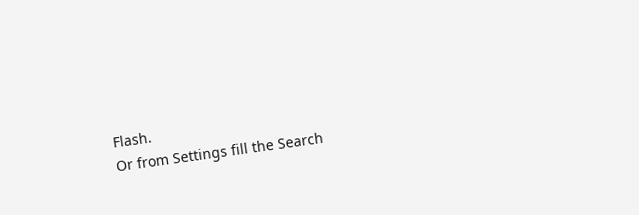Flash.
Or from Settings fill the Search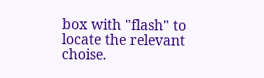box with "flash" to locate the relevant choise.